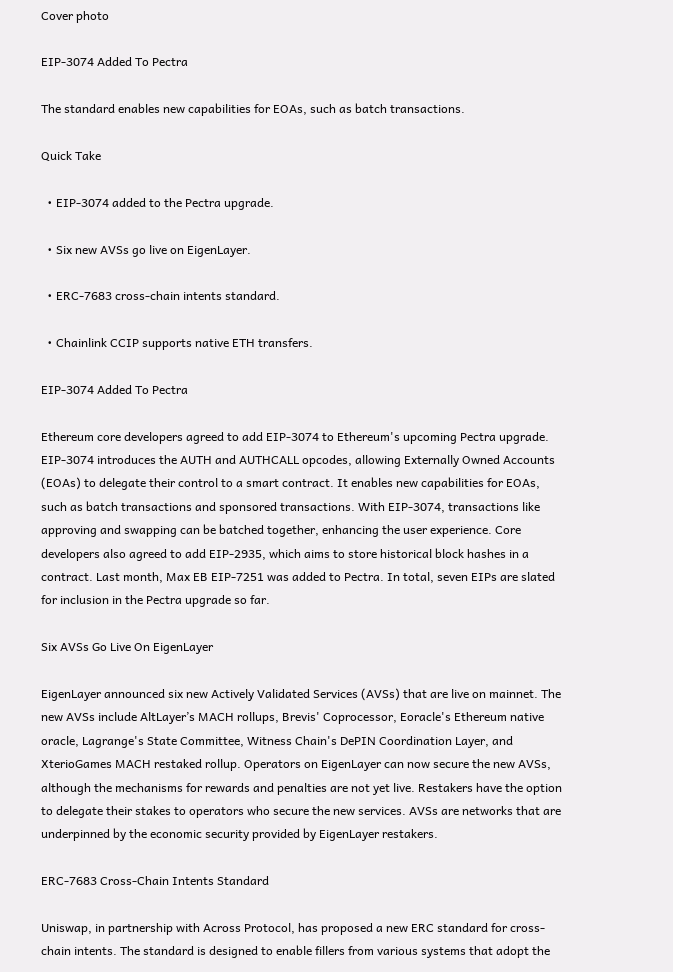Cover photo

EIP-3074 Added To Pectra

The standard enables new capabilities for EOAs, such as batch transactions.

Quick Take

  • EIP-3074 added to the Pectra upgrade.

  • Six new AVSs go live on EigenLayer.

  • ERC-7683 cross-chain intents standard.

  • Chainlink CCIP supports native ETH transfers.

EIP-3074 Added To Pectra

Ethereum core developers agreed to add EIP-3074 to Ethereum's upcoming Pectra upgrade. EIP-3074 introduces the AUTH and AUTHCALL opcodes, allowing Externally Owned Accounts (EOAs) to delegate their control to a smart contract. It enables new capabilities for EOAs, such as batch transactions and sponsored transactions. With EIP-3074, transactions like approving and swapping can be batched together, enhancing the user experience. Core developers also agreed to add EIP-2935, which aims to store historical block hashes in a contract. Last month, Max EB EIP-7251 was added to Pectra. In total, seven EIPs are slated for inclusion in the Pectra upgrade so far.

Six AVSs Go Live On EigenLayer

EigenLayer announced six new Actively Validated Services (AVSs) that are live on mainnet. The new AVSs include AltLayer’s MACH rollups, Brevis' Coprocessor, Eoracle's Ethereum native oracle, Lagrange's State Committee, Witness Chain's DePIN Coordination Layer, and XterioGames MACH restaked rollup. Operators on EigenLayer can now secure the new AVSs, although the mechanisms for rewards and penalties are not yet live. Restakers have the option to delegate their stakes to operators who secure the new services. AVSs are networks that are underpinned by the economic security provided by EigenLayer restakers.

ERC-7683 Cross-Chain Intents Standard

Uniswap, in partnership with Across Protocol, has proposed a new ERC standard for cross-chain intents. The standard is designed to enable fillers from various systems that adopt the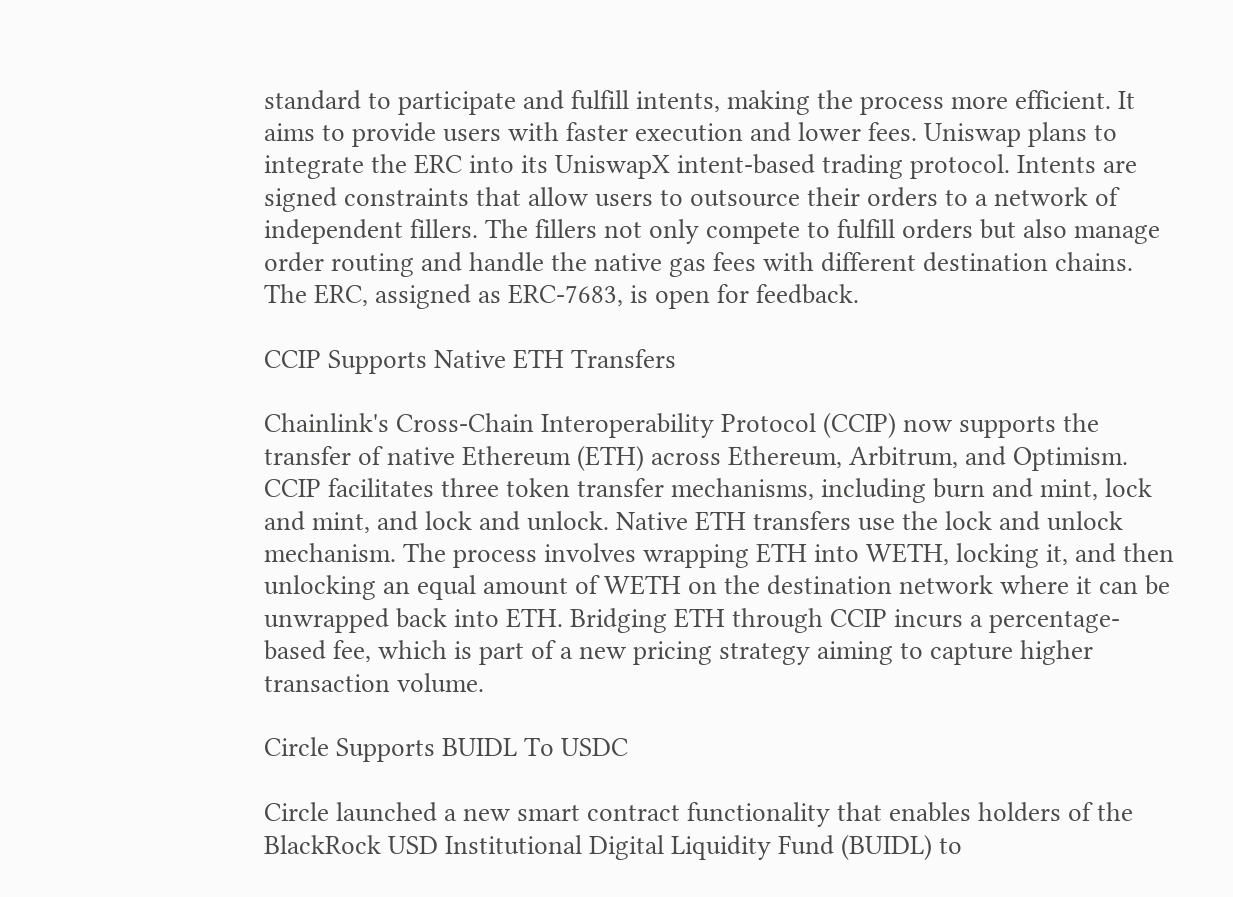standard to participate and fulfill intents, making the process more efficient. It aims to provide users with faster execution and lower fees. Uniswap plans to integrate the ERC into its UniswapX intent-based trading protocol. Intents are signed constraints that allow users to outsource their orders to a network of independent fillers. The fillers not only compete to fulfill orders but also manage order routing and handle the native gas fees with different destination chains. The ERC, assigned as ERC-7683, is open for feedback.

CCIP Supports Native ETH Transfers

Chainlink's Cross-Chain Interoperability Protocol (CCIP) now supports the transfer of native Ethereum (ETH) across Ethereum, Arbitrum, and Optimism. CCIP facilitates three token transfer mechanisms, including burn and mint, lock and mint, and lock and unlock. Native ETH transfers use the lock and unlock mechanism. The process involves wrapping ETH into WETH, locking it, and then unlocking an equal amount of WETH on the destination network where it can be unwrapped back into ETH. Bridging ETH through CCIP incurs a percentage-based fee, which is part of a new pricing strategy aiming to capture higher transaction volume.

Circle Supports BUIDL To USDC

Circle launched a new smart contract functionality that enables holders of the BlackRock USD Institutional Digital Liquidity Fund (BUIDL) to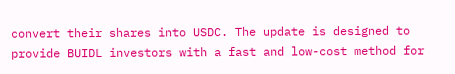convert their shares into USDC. The update is designed to provide BUIDL investors with a fast and low-cost method for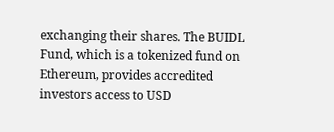exchanging their shares. The BUIDL Fund, which is a tokenized fund on Ethereum, provides accredited investors access to USD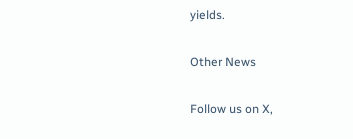yields.

Other News

Follow us on X,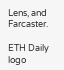Lens, and Farcaster.

ETH Daily logo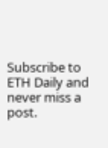Subscribe to ETH Daily and never miss a post.